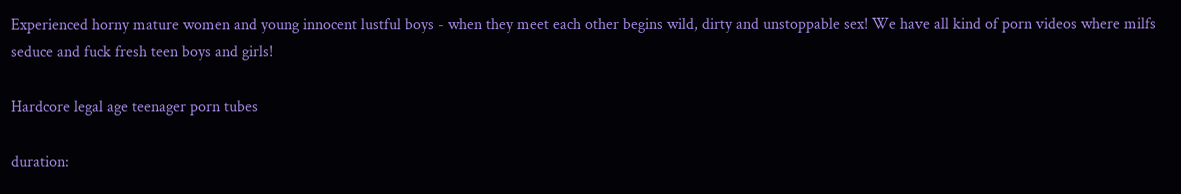Experienced horny mature women and young innocent lustful boys - when they meet each other begins wild, dirty and unstoppable sex! We have all kind of porn videos where milfs seduce and fuck fresh teen boys and girls!

Hardcore legal age teenager porn tubes

duration: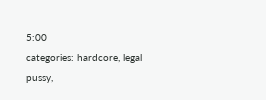5:00
categories: hardcore, legal pussy,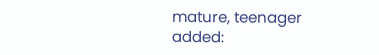mature, teenager
added: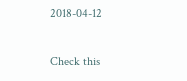2018-04-12

Check this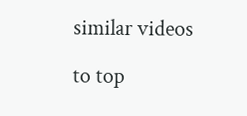similar videos

to top